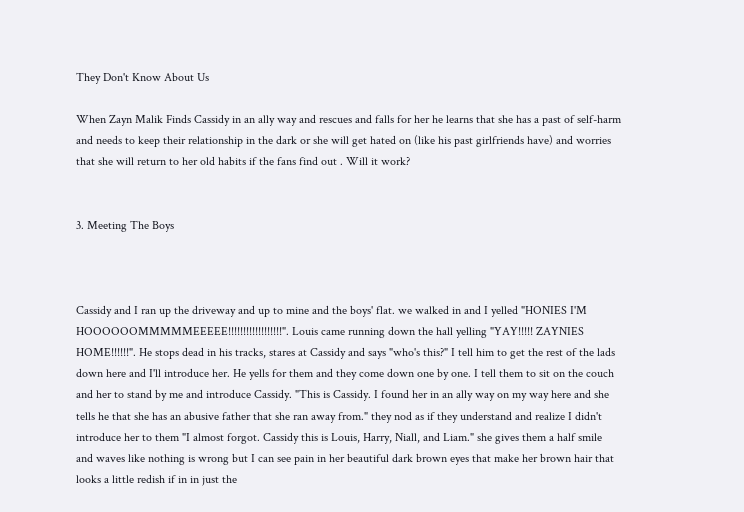They Don't Know About Us

When Zayn Malik Finds Cassidy in an ally way and rescues and falls for her he learns that she has a past of self-harm and needs to keep their relationship in the dark or she will get hated on (like his past girlfriends have) and worries that she will return to her old habits if the fans find out . Will it work?


3. Meeting The Boys



Cassidy and I ran up the driveway and up to mine and the boys' flat. we walked in and I yelled "HONIES I'M HOOOOOOMMMMMEEEEE!!!!!!!!!!!!!!!!!!". Louis came running down the hall yelling "YAY!!!!! ZAYNIES HOME!!!!!!". He stops dead in his tracks, stares at Cassidy and says "who's this?" I tell him to get the rest of the lads down here and I'll introduce her. He yells for them and they come down one by one. I tell them to sit on the couch and her to stand by me and introduce Cassidy. "This is Cassidy. I found her in an ally way on my way here and she tells he that she has an abusive father that she ran away from." they nod as if they understand and realize I didn't introduce her to them "I almost forgot. Cassidy this is Louis, Harry, Niall, and Liam." she gives them a half smile and waves like nothing is wrong but I can see pain in her beautiful dark brown eyes that make her brown hair that looks a little redish if in in just the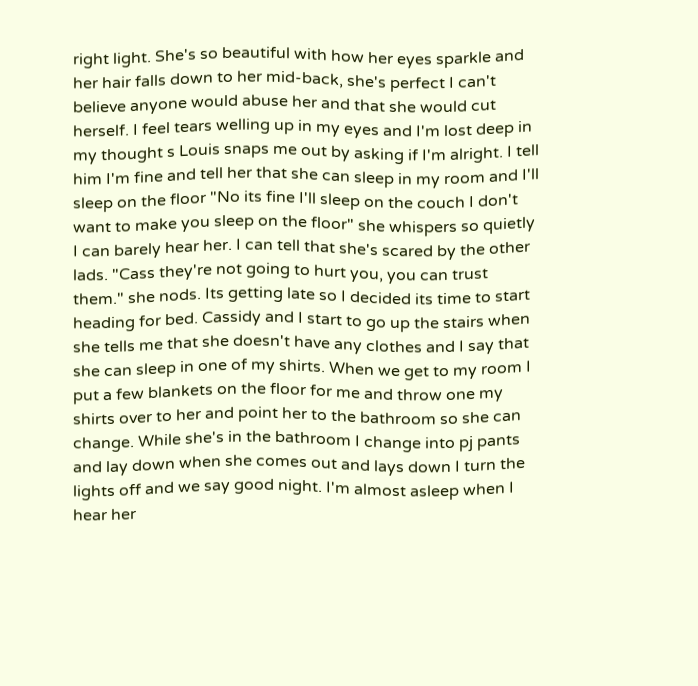right light. She's so beautiful with how her eyes sparkle and her hair falls down to her mid-back, she's perfect I can't believe anyone would abuse her and that she would cut herself. I feel tears welling up in my eyes and I'm lost deep in my thought s Louis snaps me out by asking if I'm alright. I tell him I'm fine and tell her that she can sleep in my room and I'll sleep on the floor "No its fine I'll sleep on the couch I don't want to make you sleep on the floor" she whispers so quietly I can barely hear her. I can tell that she's scared by the other lads. "Cass they're not going to hurt you, you can trust them." she nods. Its getting late so I decided its time to start heading for bed. Cassidy and I start to go up the stairs when she tells me that she doesn't have any clothes and I say that she can sleep in one of my shirts. When we get to my room I put a few blankets on the floor for me and throw one my shirts over to her and point her to the bathroom so she can change. While she's in the bathroom I change into pj pants and lay down when she comes out and lays down I turn the lights off and we say good night. I'm almost asleep when I hear her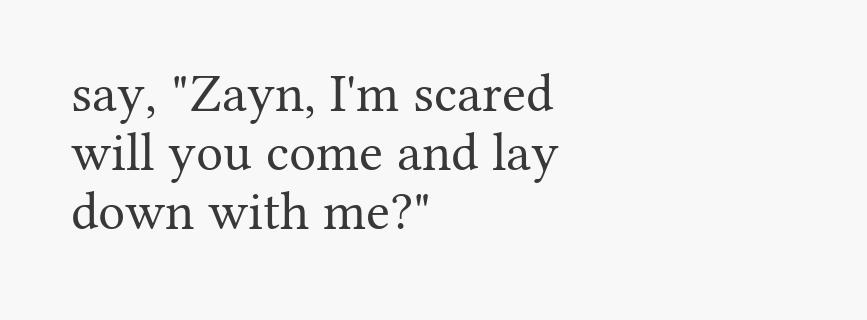say, "Zayn, I'm scared will you come and lay down with me?"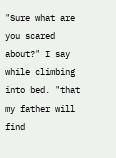"Sure what are you scared about?" I say while climbing into bed. "that my father will find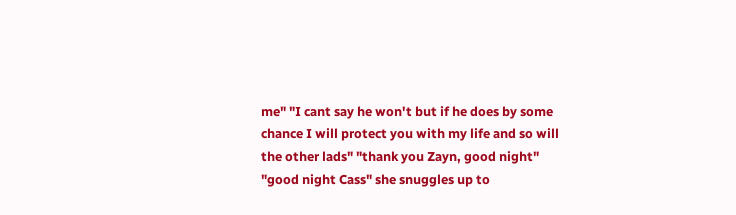me" "I cant say he won't but if he does by some chance I will protect you with my life and so will the other lads" "thank you Zayn, good night" "good night Cass" she snuggles up to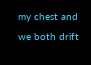my chest and we both drift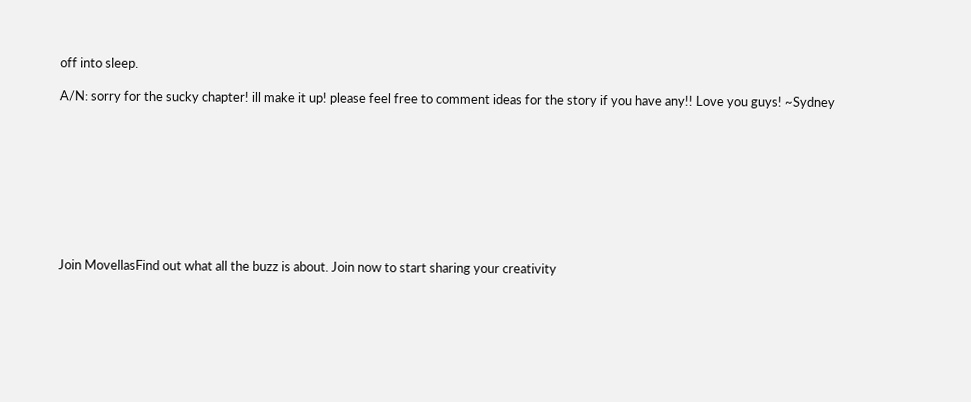off into sleep.

A/N: sorry for the sucky chapter! ill make it up! please feel free to comment ideas for the story if you have any!! Love you guys! ~Sydney









Join MovellasFind out what all the buzz is about. Join now to start sharing your creativity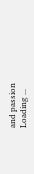and passion
Loading ...